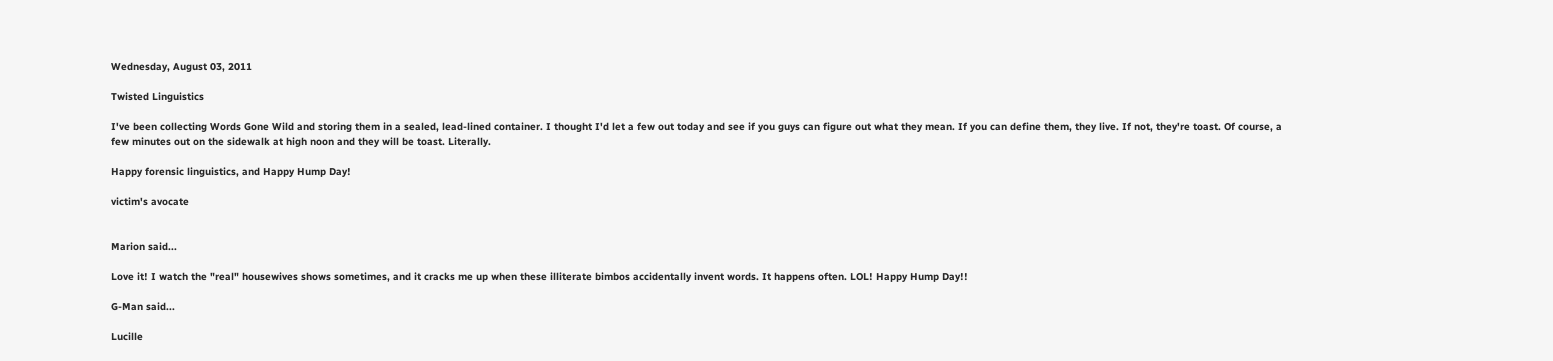Wednesday, August 03, 2011

Twisted Linguistics

I've been collecting Words Gone Wild and storing them in a sealed, lead-lined container. I thought I'd let a few out today and see if you guys can figure out what they mean. If you can define them, they live. If not, they're toast. Of course, a few minutes out on the sidewalk at high noon and they will be toast. Literally.

Happy forensic linguistics, and Happy Hump Day!

victim's avocate


Marion said...

Love it! I watch the "real" housewives shows sometimes, and it cracks me up when these illiterate bimbos accidentally invent words. It happens often. LOL! Happy Hump Day!!

G-Man said...

Lucille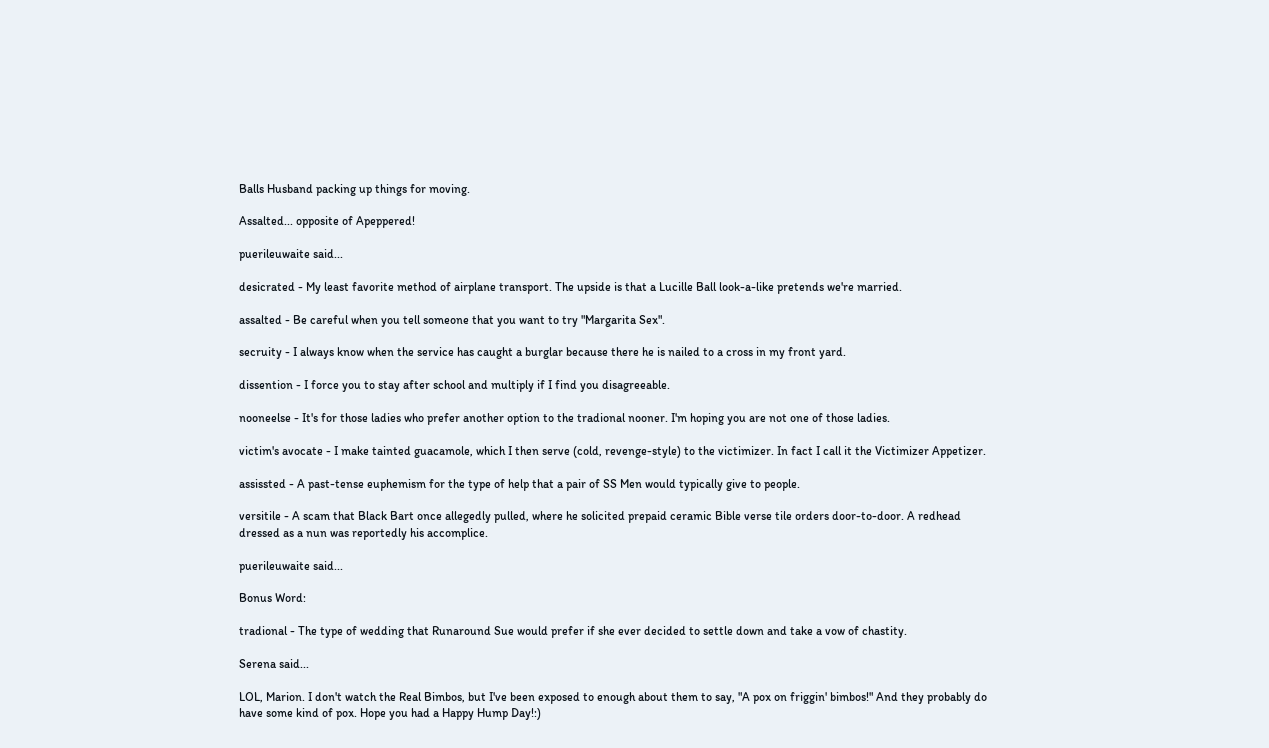Balls Husband packing up things for moving.

Assalted... opposite of Apeppered!

puerileuwaite said...

desicrated - My least favorite method of airplane transport. The upside is that a Lucille Ball look-a-like pretends we're married.

assalted - Be careful when you tell someone that you want to try "Margarita Sex".

secruity - I always know when the service has caught a burglar because there he is nailed to a cross in my front yard.

dissention - I force you to stay after school and multiply if I find you disagreeable.

nooneelse - It's for those ladies who prefer another option to the tradional nooner. I'm hoping you are not one of those ladies.

victim's avocate - I make tainted guacamole, which I then serve (cold, revenge-style) to the victimizer. In fact I call it the Victimizer Appetizer.

assissted - A past-tense euphemism for the type of help that a pair of SS Men would typically give to people.

versitile - A scam that Black Bart once allegedly pulled, where he solicited prepaid ceramic Bible verse tile orders door-to-door. A redhead dressed as a nun was reportedly his accomplice.

puerileuwaite said...

Bonus Word:

tradional - The type of wedding that Runaround Sue would prefer if she ever decided to settle down and take a vow of chastity.

Serena said...

LOL, Marion. I don't watch the Real Bimbos, but I've been exposed to enough about them to say, "A pox on friggin' bimbos!" And they probably do have some kind of pox. Hope you had a Happy Hump Day!:)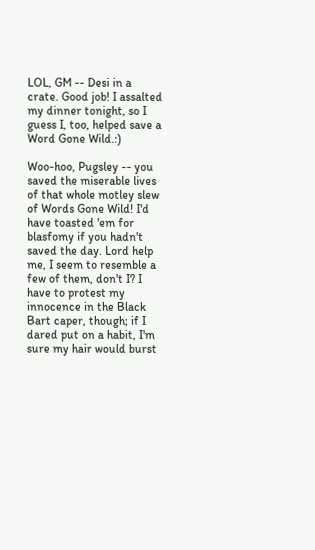LOL, GM -- Desi in a crate. Good job! I assalted my dinner tonight, so I guess I, too, helped save a Word Gone Wild.:)

Woo-hoo, Pugsley -- you saved the miserable lives of that whole motley slew of Words Gone Wild! I'd have toasted 'em for blasfomy if you hadn't saved the day. Lord help me, I seem to resemble a few of them, don't I? I have to protest my innocence in the Black Bart caper, though; if I dared put on a habit, I'm sure my hair would burst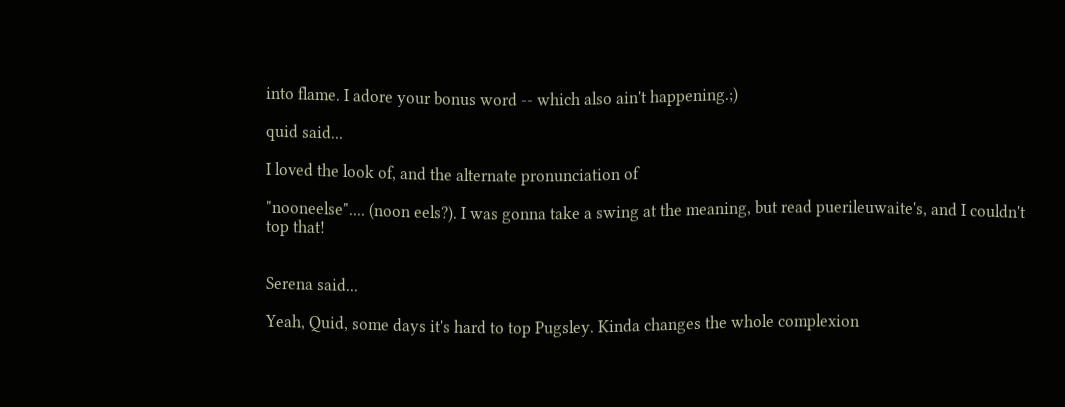into flame. I adore your bonus word -- which also ain't happening.;)

quid said...

I loved the look of, and the alternate pronunciation of

"nooneelse".... (noon eels?). I was gonna take a swing at the meaning, but read puerileuwaite's, and I couldn't top that!


Serena said...

Yeah, Quid, some days it's hard to top Pugsley. Kinda changes the whole complexion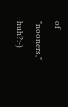of "nooners," huh?:-)